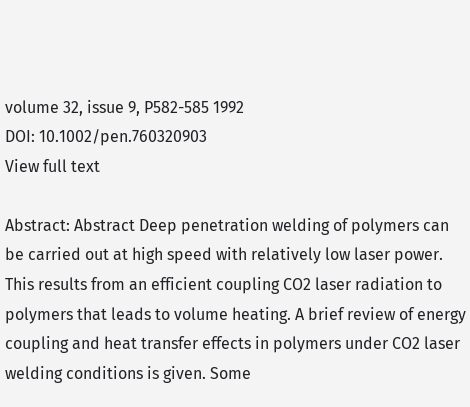volume 32, issue 9, P582-585 1992
DOI: 10.1002/pen.760320903
View full text

Abstract: Abstract Deep penetration welding of polymers can be carried out at high speed with relatively low laser power. This results from an efficient coupling CO2 laser radiation to polymers that leads to volume heating. A brief review of energy coupling and heat transfer effects in polymers under CO2 laser welding conditions is given. Some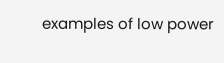examples of low power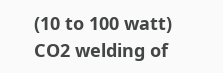(10 to 100 watt) CO2 welding of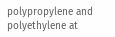polypropylene and polyethylene at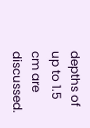depths of up to 1.5 cm are discussed.